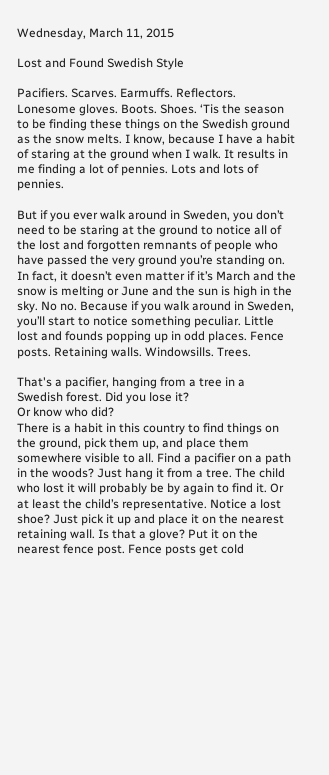Wednesday, March 11, 2015

Lost and Found Swedish Style

Pacifiers. Scarves. Earmuffs. Reflectors. Lonesome gloves. Boots. Shoes. ‘Tis the season to be finding these things on the Swedish ground as the snow melts. I know, because I have a habit of staring at the ground when I walk. It results in me finding a lot of pennies. Lots and lots of pennies.

But if you ever walk around in Sweden, you don’t need to be staring at the ground to notice all of the lost and forgotten remnants of people who have passed the very ground you’re standing on. In fact, it doesn’t even matter if it’s March and the snow is melting or June and the sun is high in the sky. No no. Because if you walk around in Sweden, you’ll start to notice something peculiar. Little lost and founds popping up in odd places. Fence posts. Retaining walls. Windowsills. Trees.

That's a pacifier, hanging from a tree in a
Swedish forest. Did you lose it?
Or know who did?
There is a habit in this country to find things on the ground, pick them up, and place them somewhere visible to all. Find a pacifier on a path in the woods? Just hang it from a tree. The child who lost it will probably be by again to find it. Or at least the child’s representative. Notice a lost shoe? Just pick it up and place it on the nearest retaining wall. Is that a glove? Put it on the nearest fence post. Fence posts get cold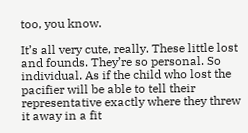too, you know.

It’s all very cute, really. These little lost and founds. They’re so personal. So individual. As if the child who lost the pacifier will be able to tell their representative exactly where they threw it away in a fit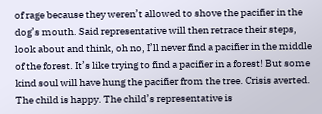of rage because they weren’t allowed to shove the pacifier in the dog’s mouth. Said representative will then retrace their steps, look about and think, oh no, I’ll never find a pacifier in the middle of the forest. It’s like trying to find a pacifier in a forest! But some kind soul will have hung the pacifier from the tree. Crisis averted. The child is happy. The child’s representative is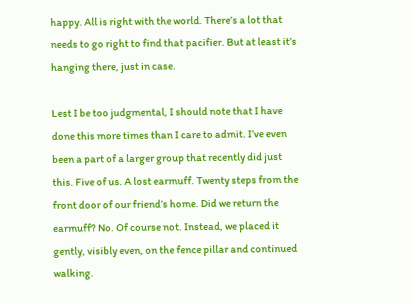happy. All is right with the world. There’s a lot that needs to go right to find that pacifier. But at least it’s hanging there, just in case.

Lest I be too judgmental, I should note that I have done this more times than I care to admit. I’ve even been a part of a larger group that recently did just this. Five of us. A lost earmuff. Twenty steps from the front door of our friend’s home. Did we return the earmuff? No. Of course not. Instead, we placed it gently, visibly even, on the fence pillar and continued walking.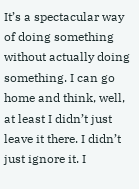It’s a spectacular way of doing something without actually doing something. I can go home and think, well, at least I didn’t just leave it there. I didn’t just ignore it. I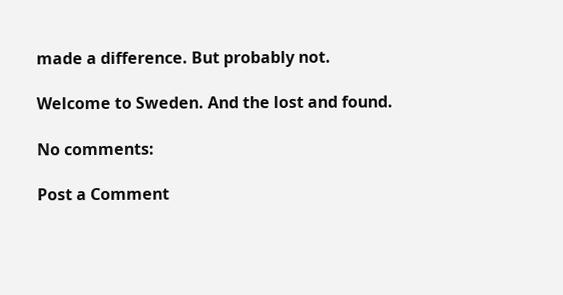made a difference. But probably not.

Welcome to Sweden. And the lost and found.

No comments:

Post a Comment